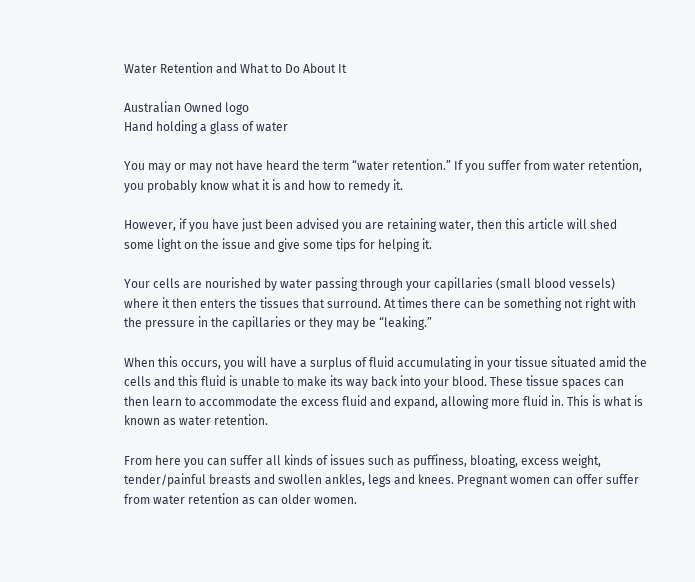Water Retention and What to Do About It

Australian Owned logo
Hand holding a glass of water

You may or may not have heard the term “water retention.” If you suffer from water retention, you probably know what it is and how to remedy it.

However, if you have just been advised you are retaining water, then this article will shed some light on the issue and give some tips for helping it.

Your cells are nourished by water passing through your capillaries (small blood vessels) where it then enters the tissues that surround. At times there can be something not right with the pressure in the capillaries or they may be “leaking.”

When this occurs, you will have a surplus of fluid accumulating in your tissue situated amid the cells and this fluid is unable to make its way back into your blood. These tissue spaces can then learn to accommodate the excess fluid and expand, allowing more fluid in. This is what is known as water retention.

From here you can suffer all kinds of issues such as puffiness, bloating, excess weight, tender/painful breasts and swollen ankles, legs and knees. Pregnant women can offer suffer from water retention as can older women.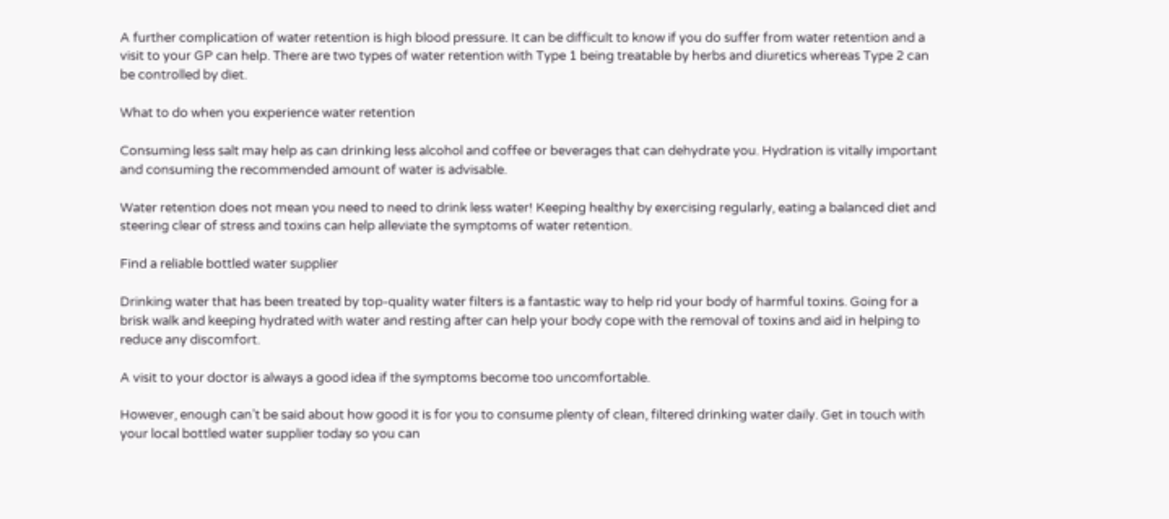A further complication of water retention is high blood pressure. It can be difficult to know if you do suffer from water retention and a visit to your GP can help. There are two types of water retention with Type 1 being treatable by herbs and diuretics whereas Type 2 can be controlled by diet.

What to do when you experience water retention

Consuming less salt may help as can drinking less alcohol and coffee or beverages that can dehydrate you. Hydration is vitally important and consuming the recommended amount of water is advisable.

Water retention does not mean you need to need to drink less water! Keeping healthy by exercising regularly, eating a balanced diet and steering clear of stress and toxins can help alleviate the symptoms of water retention.

Find a reliable bottled water supplier

Drinking water that has been treated by top-quality water filters is a fantastic way to help rid your body of harmful toxins. Going for a brisk walk and keeping hydrated with water and resting after can help your body cope with the removal of toxins and aid in helping to reduce any discomfort.

A visit to your doctor is always a good idea if the symptoms become too uncomfortable.

However, enough can’t be said about how good it is for you to consume plenty of clean, filtered drinking water daily. Get in touch with your local bottled water supplier today so you can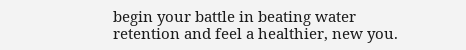begin your battle in beating water retention and feel a healthier, new you.